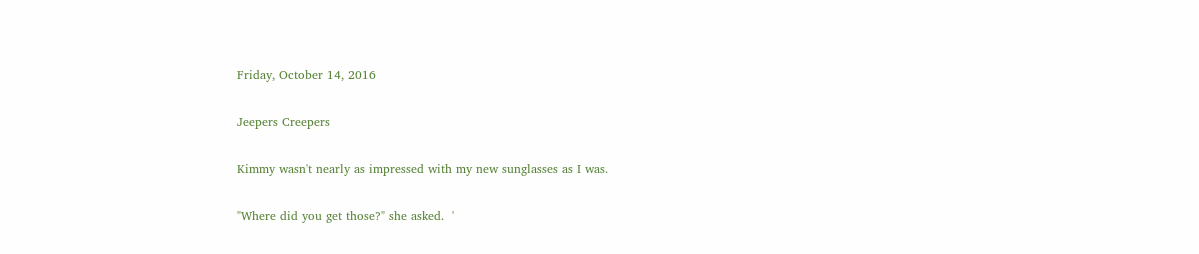Friday, October 14, 2016

Jeepers Creepers

Kimmy wasn't nearly as impressed with my new sunglasses as I was.

"Where did you get those?" she asked.  '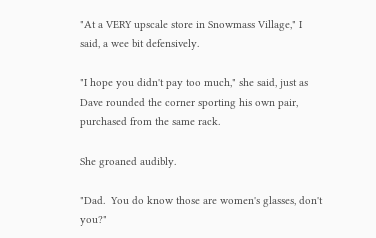"At a VERY upscale store in Snowmass Village," I said, a wee bit defensively.

"I hope you didn't pay too much," she said, just as Dave rounded the corner sporting his own pair, purchased from the same rack.

She groaned audibly.

"Dad.  You do know those are women's glasses, don't you?"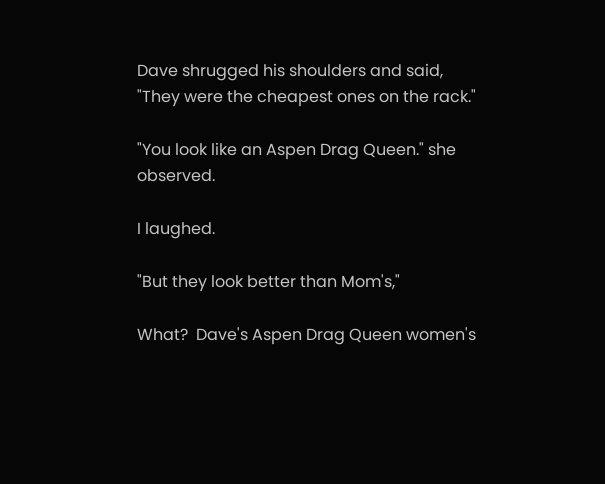Dave shrugged his shoulders and said, "They were the cheapest ones on the rack."

"You look like an Aspen Drag Queen." she observed.

I laughed.

"But they look better than Mom's,"

What?  Dave's Aspen Drag Queen women's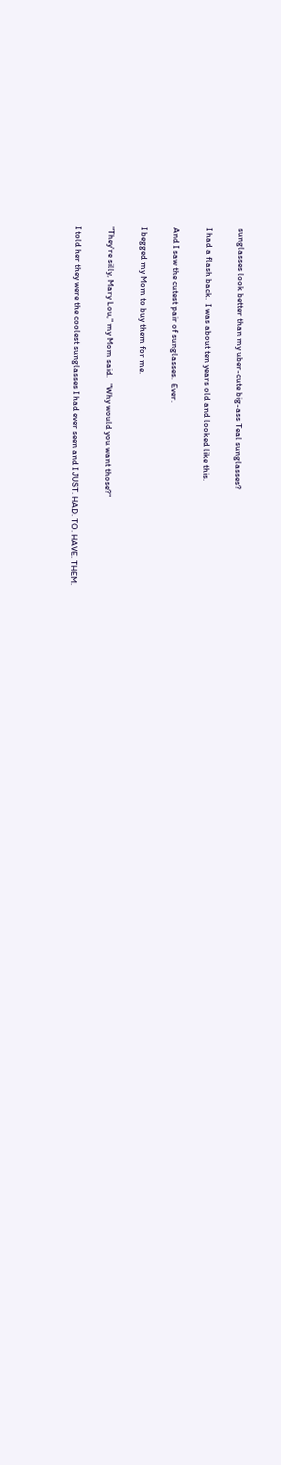sunglasses look better than my uber-cute big-ass Teal sunglasses?

I had a flash back.  I was about ten years old and looked like this.

And I saw the cutest pair of sunglasses.  Ever.

I begged my Mom to buy them for me.

"They're silly, Mary Lou," my Mom said.   "Why would you want those?"

I told her they were the coolest sunglasses I had ever seen and I JUST. HAD. TO. HAVE. THEM.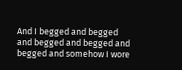And I begged and begged and begged and begged and begged and somehow I wore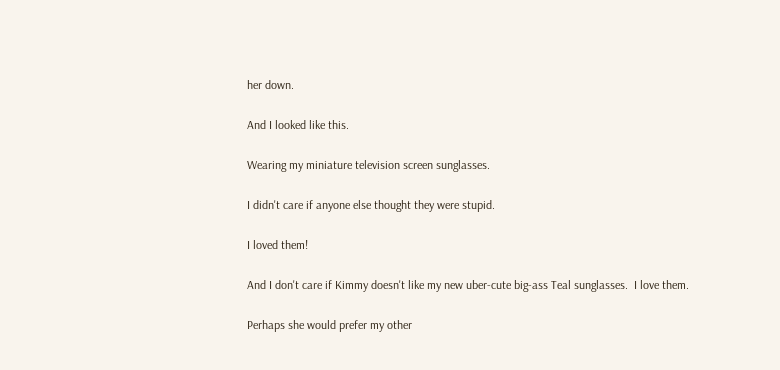her down.

And I looked like this.

Wearing my miniature television screen sunglasses.

I didn't care if anyone else thought they were stupid.

I loved them!

And I don't care if Kimmy doesn't like my new uber-cute big-ass Teal sunglasses.  I love them.

Perhaps she would prefer my other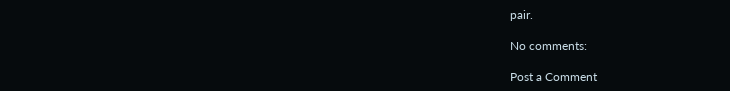pair.

No comments:

Post a Comment